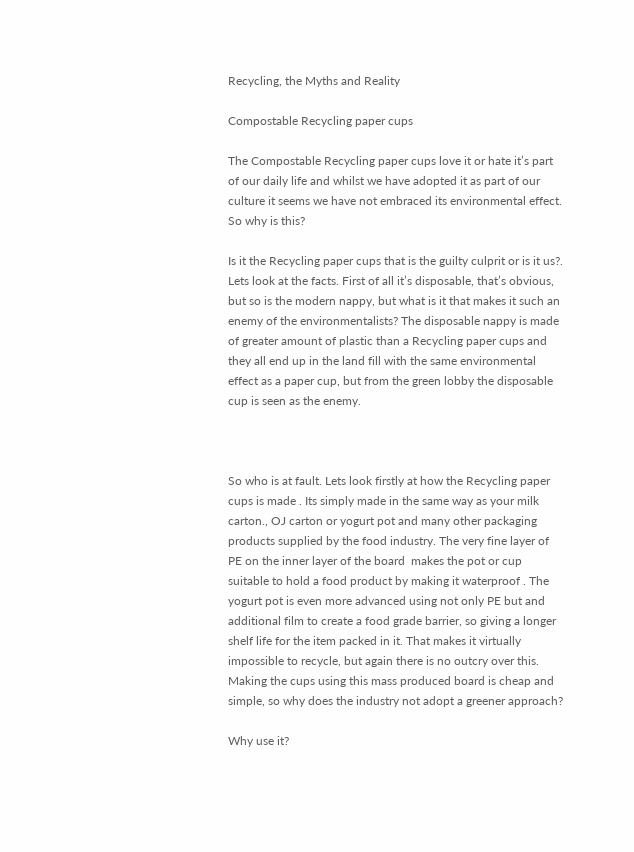Recycling, the Myths and Reality

Compostable Recycling paper cups

The Compostable Recycling paper cups love it or hate it’s part of our daily life and whilst we have adopted it as part of our culture it seems we have not embraced its environmental effect. So why is this?

Is it the Recycling paper cups that is the guilty culprit or is it us?. Lets look at the facts. First of all it’s disposable, that’s obvious, but so is the modern nappy, but what is it that makes it such an enemy of the environmentalists? The disposable nappy is made of greater amount of plastic than a Recycling paper cups and they all end up in the land fill with the same environmental effect as a paper cup, but from the green lobby the disposable cup is seen as the enemy.



So who is at fault. Lets look firstly at how the Recycling paper cups is made . Its simply made in the same way as your milk carton., OJ carton or yogurt pot and many other packaging products supplied by the food industry. The very fine layer of PE on the inner layer of the board  makes the pot or cup suitable to hold a food product by making it waterproof . The yogurt pot is even more advanced using not only PE but and additional film to create a food grade barrier, so giving a longer shelf life for the item packed in it. That makes it virtually impossible to recycle, but again there is no outcry over this.  Making the cups using this mass produced board is cheap and simple, so why does the industry not adopt a greener approach?

Why use it?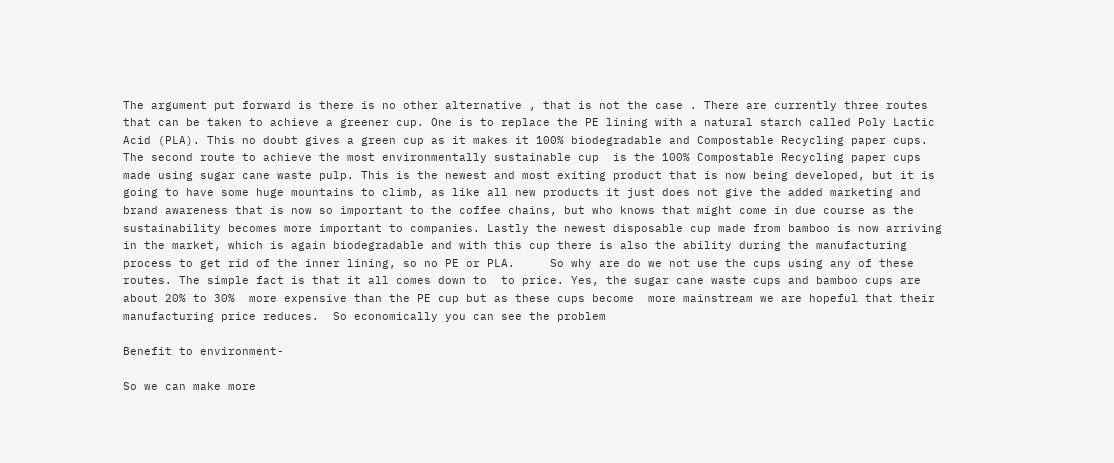The argument put forward is there is no other alternative , that is not the case . There are currently three routes that can be taken to achieve a greener cup. One is to replace the PE lining with a natural starch called Poly Lactic Acid (PLA). This no doubt gives a green cup as it makes it 100% biodegradable and Compostable Recycling paper cups. The second route to achieve the most environmentally sustainable cup  is the 100% Compostable Recycling paper cups made using sugar cane waste pulp. This is the newest and most exiting product that is now being developed, but it is going to have some huge mountains to climb, as like all new products it just does not give the added marketing and brand awareness that is now so important to the coffee chains, but who knows that might come in due course as the sustainability becomes more important to companies. Lastly the newest disposable cup made from bamboo is now arriving in the market, which is again biodegradable and with this cup there is also the ability during the manufacturing process to get rid of the inner lining, so no PE or PLA.     So why are do we not use the cups using any of these routes. The simple fact is that it all comes down to  to price. Yes, the sugar cane waste cups and bamboo cups are about 20% to 30%  more expensive than the PE cup but as these cups become  more mainstream we are hopeful that their manufacturing price reduces.  So economically you can see the problem

Benefit to environment-

So we can make more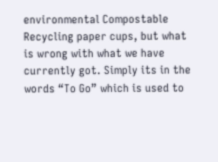environmental Compostable Recycling paper cups, but what is wrong with what we have currently got. Simply its in the words “To Go” which is used to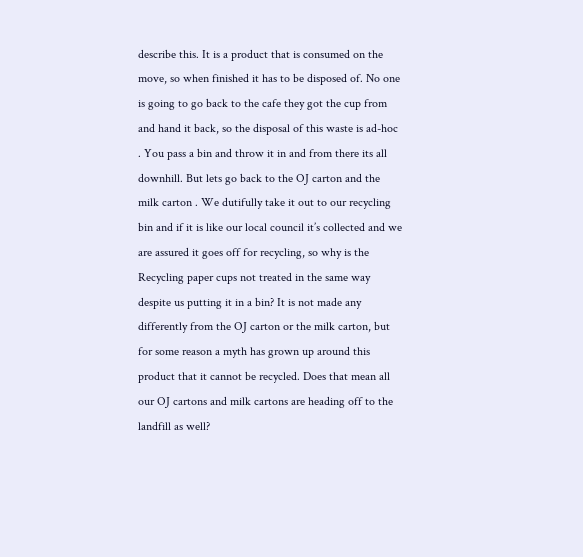describe this. It is a product that is consumed on the move, so when finished it has to be disposed of. No one is going to go back to the cafe they got the cup from and hand it back, so the disposal of this waste is ad-hoc . You pass a bin and throw it in and from there its all downhill. But lets go back to the OJ carton and the milk carton . We dutifully take it out to our recycling bin and if it is like our local council it’s collected and we are assured it goes off for recycling, so why is the Recycling paper cups not treated in the same way despite us putting it in a bin? It is not made any differently from the OJ carton or the milk carton, but for some reason a myth has grown up around this product that it cannot be recycled. Does that mean all our OJ cartons and milk cartons are heading off to the landfill as well?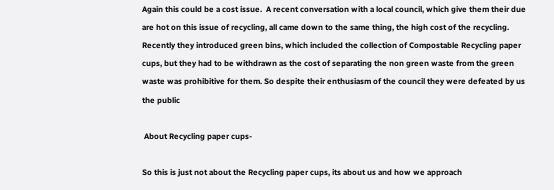Again this could be a cost issue.  A recent conversation with a local council, which give them their due are hot on this issue of recycling, all came down to the same thing, the high cost of the recycling. Recently they introduced green bins, which included the collection of Compostable Recycling paper cups, but they had to be withdrawn as the cost of separating the non green waste from the green waste was prohibitive for them. So despite their enthusiasm of the council they were defeated by us the public

 About Recycling paper cups-

So this is just not about the Recycling paper cups, its about us and how we approach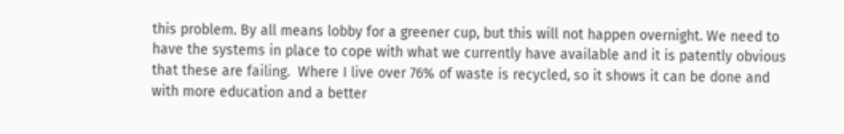this problem. By all means lobby for a greener cup, but this will not happen overnight. We need to have the systems in place to cope with what we currently have available and it is patently obvious that these are failing.  Where I live over 76% of waste is recycled, so it shows it can be done and with more education and a better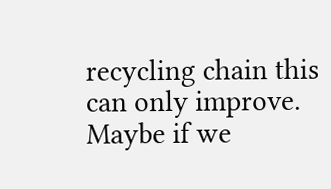recycling chain this can only improve. Maybe if we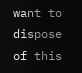want to dispose of this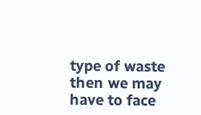type of waste then we may have to face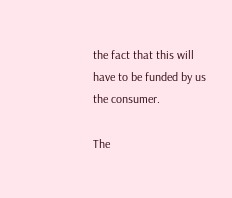the fact that this will have to be funded by us the consumer.

The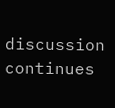discussion continues